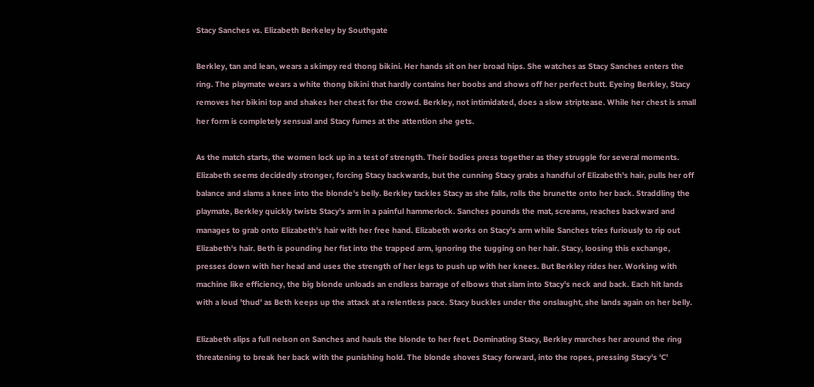Stacy Sanches vs. Elizabeth Berkeley by Southgate

Berkley, tan and lean, wears a skimpy red thong bikini. Her hands sit on her broad hips. She watches as Stacy Sanches enters the ring. The playmate wears a white thong bikini that hardly contains her boobs and shows off her perfect butt. Eyeing Berkley, Stacy removes her bikini top and shakes her chest for the crowd. Berkley, not intimidated, does a slow striptease. While her chest is small her form is completely sensual and Stacy fumes at the attention she gets.

As the match starts, the women lock up in a test of strength. Their bodies press together as they struggle for several moments. Elizabeth seems decidedly stronger, forcing Stacy backwards, but the cunning Stacy grabs a handful of Elizabeth's hair, pulls her off balance and slams a knee into the blonde's belly. Berkley tackles Stacy as she falls, rolls the brunette onto her back. Straddling the playmate, Berkley quickly twists Stacy's arm in a painful hammerlock. Sanches pounds the mat, screams, reaches backward and manages to grab onto Elizabeth's hair with her free hand. Elizabeth works on Stacy's arm while Sanches tries furiously to rip out Elizabeth's hair. Beth is pounding her fist into the trapped arm, ignoring the tugging on her hair. Stacy, loosing this exchange, presses down with her head and uses the strength of her legs to push up with her knees. But Berkley rides her. Working with machine like efficiency, the big blonde unloads an endless barrage of elbows that slam into Stacy's neck and back. Each hit lands with a loud 'thud' as Beth keeps up the attack at a relentless pace. Stacy buckles under the onslaught, she lands again on her belly.

Elizabeth slips a full nelson on Sanches and hauls the blonde to her feet. Dominating Stacy, Berkley marches her around the ring threatening to break her back with the punishing hold. The blonde shoves Stacy forward, into the ropes, pressing Stacy's 'C'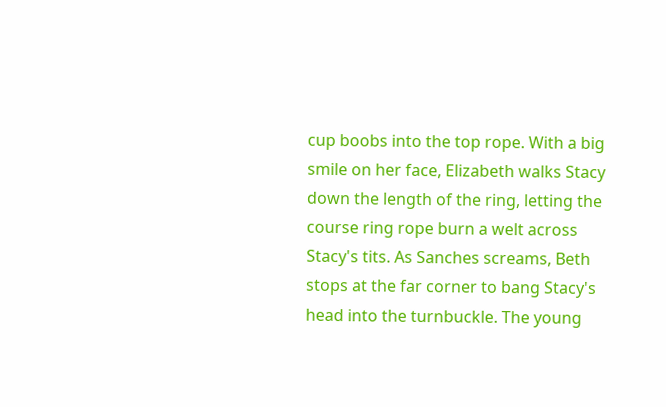cup boobs into the top rope. With a big smile on her face, Elizabeth walks Stacy down the length of the ring, letting the course ring rope burn a welt across Stacy's tits. As Sanches screams, Beth stops at the far corner to bang Stacy's head into the turnbuckle. The young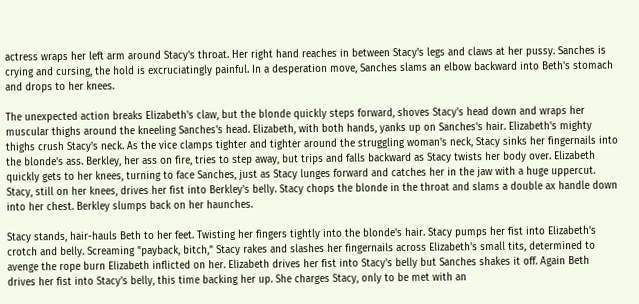actress wraps her left arm around Stacy's throat. Her right hand reaches in between Stacy's legs and claws at her pussy. Sanches is crying and cursing, the hold is excruciatingly painful. In a desperation move, Sanches slams an elbow backward into Beth's stomach and drops to her knees.

The unexpected action breaks Elizabeth's claw, but the blonde quickly steps forward, shoves Stacy's head down and wraps her muscular thighs around the kneeling Sanches's head. Elizabeth, with both hands, yanks up on Sanches's hair. Elizabeth's mighty thighs crush Stacy's neck. As the vice clamps tighter and tighter around the struggling woman's neck, Stacy sinks her fingernails into the blonde's ass. Berkley, her ass on fire, tries to step away, but trips and falls backward as Stacy twists her body over. Elizabeth quickly gets to her knees, turning to face Sanches, just as Stacy lunges forward and catches her in the jaw with a huge uppercut. Stacy, still on her knees, drives her fist into Berkley's belly. Stacy chops the blonde in the throat and slams a double ax handle down into her chest. Berkley slumps back on her haunches.

Stacy stands, hair-hauls Beth to her feet. Twisting her fingers tightly into the blonde's hair. Stacy pumps her fist into Elizabeth's crotch and belly. Screaming "payback, bitch," Stacy rakes and slashes her fingernails across Elizabeth's small tits, determined to avenge the rope burn Elizabeth inflicted on her. Elizabeth drives her fist into Stacy's belly but Sanches shakes it off. Again Beth drives her fist into Stacy's belly, this time backing her up. She charges Stacy, only to be met with an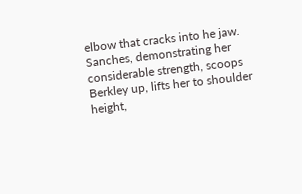elbow that cracks into he jaw. Sanches, demonstrating her considerable strength, scoops Berkley up, lifts her to shoulder height,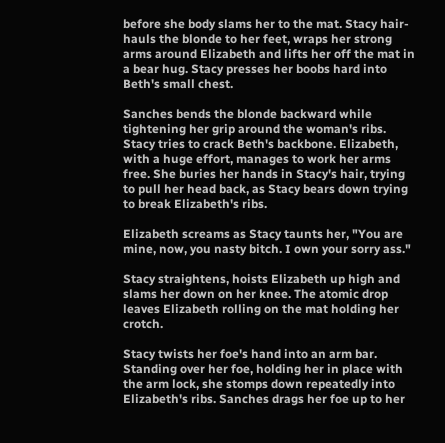before she body slams her to the mat. Stacy hair-hauls the blonde to her feet, wraps her strong arms around Elizabeth and lifts her off the mat in a bear hug. Stacy presses her boobs hard into Beth's small chest.

Sanches bends the blonde backward while tightening her grip around the woman's ribs. Stacy tries to crack Beth's backbone. Elizabeth, with a huge effort, manages to work her arms free. She buries her hands in Stacy's hair, trying to pull her head back, as Stacy bears down trying to break Elizabeth's ribs.

Elizabeth screams as Stacy taunts her, "You are mine, now, you nasty bitch. I own your sorry ass."

Stacy straightens, hoists Elizabeth up high and slams her down on her knee. The atomic drop leaves Elizabeth rolling on the mat holding her crotch.

Stacy twists her foe's hand into an arm bar. Standing over her foe, holding her in place with the arm lock, she stomps down repeatedly into Elizabeth's ribs. Sanches drags her foe up to her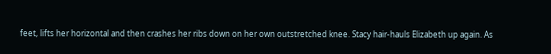feet, lifts her horizontal and then crashes her ribs down on her own outstretched knee. Stacy hair-hauls Elizabeth up again. As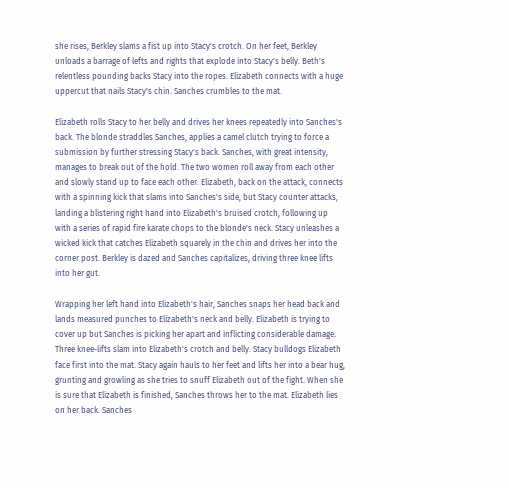she rises, Berkley slams a fist up into Stacy's crotch. On her feet, Berkley unloads a barrage of lefts and rights that explode into Stacy's belly. Beth's relentless pounding backs Stacy into the ropes. Elizabeth connects with a huge uppercut that nails Stacy's chin. Sanches crumbles to the mat.

Elizabeth rolls Stacy to her belly and drives her knees repeatedly into Sanches's back. The blonde straddles Sanches, applies a camel clutch trying to force a submission by further stressing Stacy's back. Sanches, with great intensity, manages to break out of the hold. The two women roll away from each other and slowly stand up to face each other. Elizabeth, back on the attack, connects with a spinning kick that slams into Sanches's side, but Stacy counter attacks, landing a blistering right hand into Elizabeth's bruised crotch, following up with a series of rapid fire karate chops to the blonde's neck. Stacy unleashes a wicked kick that catches Elizabeth squarely in the chin and drives her into the corner post. Berkley is dazed and Sanches capitalizes, driving three knee lifts into her gut.

Wrapping her left hand into Elizabeth's hair, Sanches snaps her head back and lands measured punches to Elizabeth's neck and belly. Elizabeth is trying to cover up but Sanches is picking her apart and inflicting considerable damage. Three knee-lifts slam into Elizabeth's crotch and belly. Stacy bulldogs Elizabeth face first into the mat. Stacy again hauls to her feet and lifts her into a bear hug, grunting and growling as she tries to snuff Elizabeth out of the fight. When she is sure that Elizabeth is finished, Sanches throws her to the mat. Elizabeth lies on her back. Sanches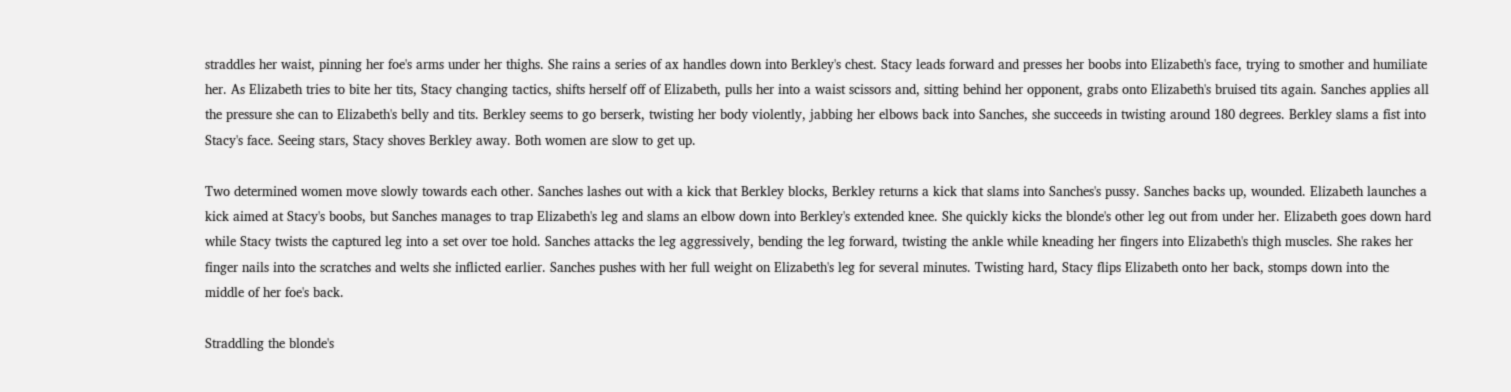straddles her waist, pinning her foe's arms under her thighs. She rains a series of ax handles down into Berkley's chest. Stacy leads forward and presses her boobs into Elizabeth's face, trying to smother and humiliate her. As Elizabeth tries to bite her tits, Stacy changing tactics, shifts herself off of Elizabeth, pulls her into a waist scissors and, sitting behind her opponent, grabs onto Elizabeth's bruised tits again. Sanches applies all the pressure she can to Elizabeth's belly and tits. Berkley seems to go berserk, twisting her body violently, jabbing her elbows back into Sanches, she succeeds in twisting around 180 degrees. Berkley slams a fist into Stacy's face. Seeing stars, Stacy shoves Berkley away. Both women are slow to get up.

Two determined women move slowly towards each other. Sanches lashes out with a kick that Berkley blocks, Berkley returns a kick that slams into Sanches's pussy. Sanches backs up, wounded. Elizabeth launches a kick aimed at Stacy's boobs, but Sanches manages to trap Elizabeth's leg and slams an elbow down into Berkley's extended knee. She quickly kicks the blonde's other leg out from under her. Elizabeth goes down hard while Stacy twists the captured leg into a set over toe hold. Sanches attacks the leg aggressively, bending the leg forward, twisting the ankle while kneading her fingers into Elizabeth's thigh muscles. She rakes her finger nails into the scratches and welts she inflicted earlier. Sanches pushes with her full weight on Elizabeth's leg for several minutes. Twisting hard, Stacy flips Elizabeth onto her back, stomps down into the middle of her foe's back.

Straddling the blonde's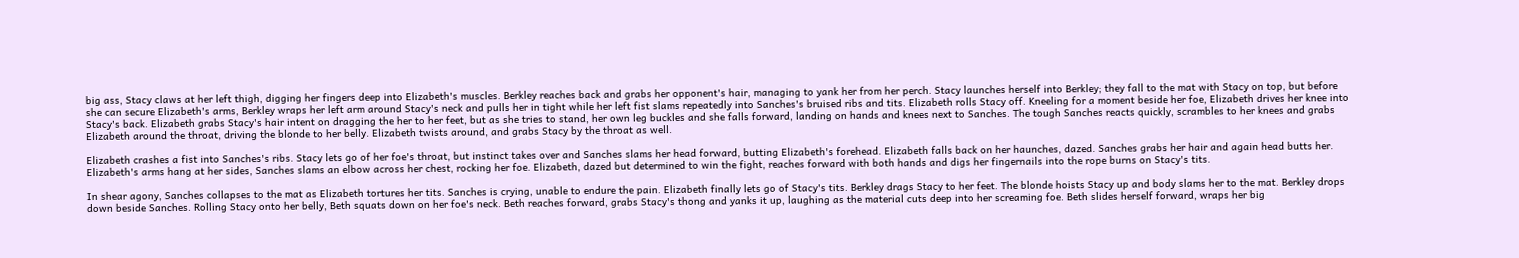big ass, Stacy claws at her left thigh, digging her fingers deep into Elizabeth's muscles. Berkley reaches back and grabs her opponent's hair, managing to yank her from her perch. Stacy launches herself into Berkley; they fall to the mat with Stacy on top, but before she can secure Elizabeth's arms, Berkley wraps her left arm around Stacy's neck and pulls her in tight while her left fist slams repeatedly into Sanches's bruised ribs and tits. Elizabeth rolls Stacy off. Kneeling for a moment beside her foe, Elizabeth drives her knee into Stacy's back. Elizabeth grabs Stacy's hair intent on dragging the her to her feet, but as she tries to stand, her own leg buckles and she falls forward, landing on hands and knees next to Sanches. The tough Sanches reacts quickly, scrambles to her knees and grabs Elizabeth around the throat, driving the blonde to her belly. Elizabeth twists around, and grabs Stacy by the throat as well.

Elizabeth crashes a fist into Sanches's ribs. Stacy lets go of her foe's throat, but instinct takes over and Sanches slams her head forward, butting Elizabeth's forehead. Elizabeth falls back on her haunches, dazed. Sanches grabs her hair and again head butts her. Elizabeth's arms hang at her sides, Sanches slams an elbow across her chest, rocking her foe. Elizabeth, dazed but determined to win the fight, reaches forward with both hands and digs her fingernails into the rope burns on Stacy's tits.

In shear agony, Sanches collapses to the mat as Elizabeth tortures her tits. Sanches is crying, unable to endure the pain. Elizabeth finally lets go of Stacy's tits. Berkley drags Stacy to her feet. The blonde hoists Stacy up and body slams her to the mat. Berkley drops down beside Sanches. Rolling Stacy onto her belly, Beth squats down on her foe's neck. Beth reaches forward, grabs Stacy's thong and yanks it up, laughing as the material cuts deep into her screaming foe. Beth slides herself forward, wraps her big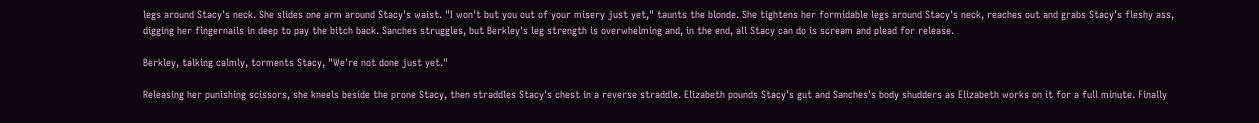legs around Stacy's neck. She slides one arm around Stacy's waist. "I won't but you out of your misery just yet," taunts the blonde. She tightens her formidable legs around Stacy's neck, reaches out and grabs Stacy's fleshy ass, digging her fingernails in deep to pay the bitch back. Sanches struggles, but Berkley's leg strength is overwhelming and, in the end, all Stacy can do is scream and plead for release.

Berkley, talking calmly, torments Stacy, "We're not done just yet."

Releasing her punishing scissors, she kneels beside the prone Stacy, then straddles Stacy's chest in a reverse straddle. Elizabeth pounds Stacy's gut and Sanches's body shudders as Elizabeth works on it for a full minute. Finally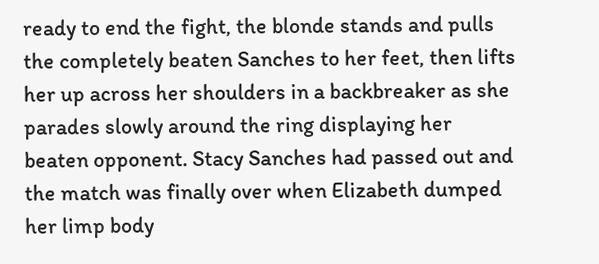ready to end the fight, the blonde stands and pulls the completely beaten Sanches to her feet, then lifts her up across her shoulders in a backbreaker as she parades slowly around the ring displaying her beaten opponent. Stacy Sanches had passed out and the match was finally over when Elizabeth dumped her limp body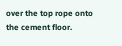over the top rope onto the cement floor.